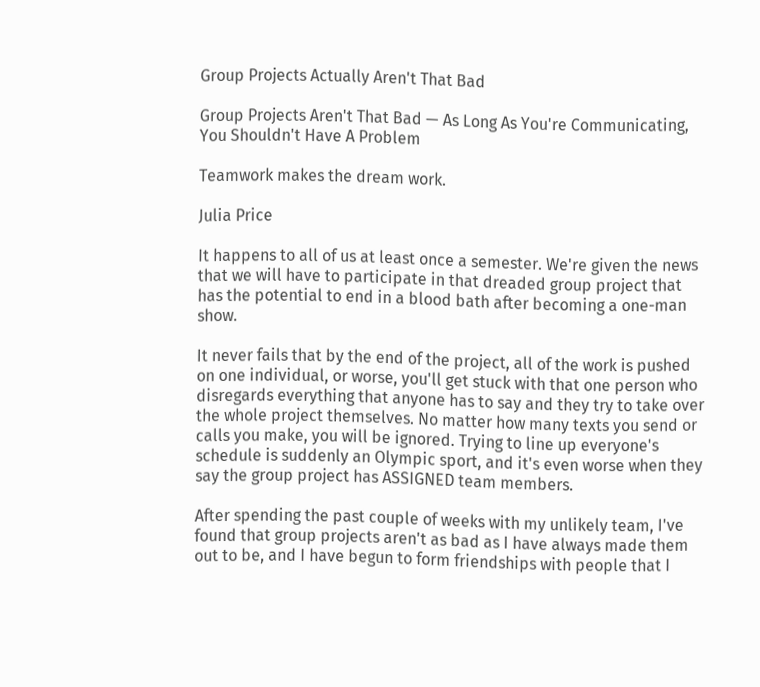Group Projects Actually Aren't That Bad

Group Projects Aren't That Bad — As Long As You're Communicating, You Shouldn't Have A Problem

Teamwork makes the dream work.

Julia Price

It happens to all of us at least once a semester. We're given the news that we will have to participate in that dreaded group project that has the potential to end in a blood bath after becoming a one-man show.

It never fails that by the end of the project, all of the work is pushed on one individual, or worse, you'll get stuck with that one person who disregards everything that anyone has to say and they try to take over the whole project themselves. No matter how many texts you send or calls you make, you will be ignored. Trying to line up everyone's schedule is suddenly an Olympic sport, and it's even worse when they say the group project has ASSIGNED team members.

After spending the past couple of weeks with my unlikely team, I've found that group projects aren't as bad as I have always made them out to be, and I have begun to form friendships with people that I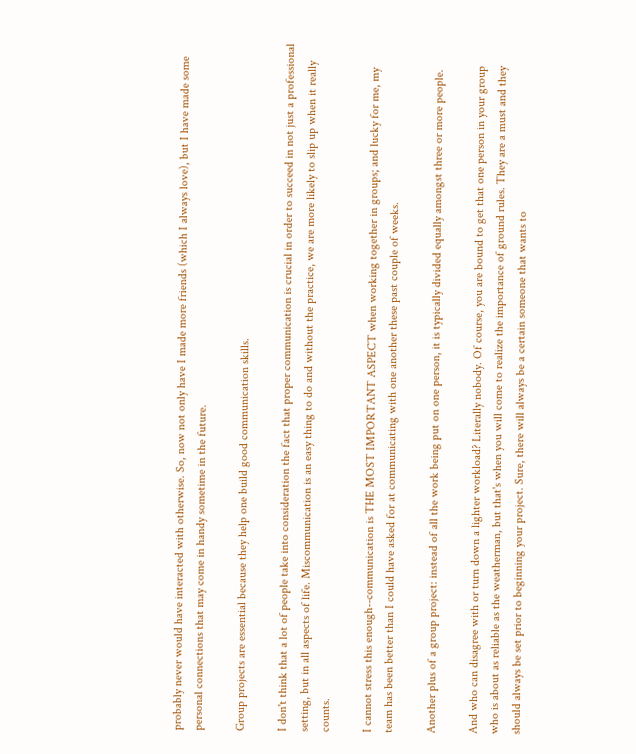probably never would have interacted with otherwise. So, now not only have I made more friends (which I always love), but I have made some personal connections that may come in handy sometime in the future.

Group projects are essential because they help one build good communication skills.

I don't think that a lot of people take into consideration the fact that proper communication is crucial in order to succeed in not just a professional setting, but in all aspects of life. Miscommunication is an easy thing to do and without the practice, we are more likely to slip up when it really counts.

I cannot stress this enough--communication is THE MOST IMPORTANT ASPECT when working together in groups; and lucky for me, my team has been better than I could have asked for at communicating with one another these past couple of weeks.

Another plus of a group project: instead of all the work being put on one person, it is typically divided equally amongst three or more people.

And who can disagree with or turn down a lighter workload? Literally nobody. Of course, you are bound to get that one person in your group who is about as reliable as the weatherman, but that's when you will come to realize the importance of ground rules. They are a must and they should always be set prior to beginning your project. Sure, there will always be a certain someone that wants to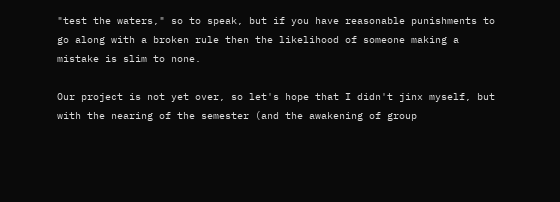"test the waters," so to speak, but if you have reasonable punishments to go along with a broken rule then the likelihood of someone making a mistake is slim to none.

Our project is not yet over, so let's hope that I didn't jinx myself, but with the nearing of the semester (and the awakening of group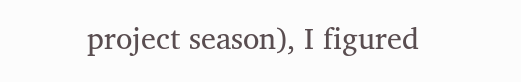project season), I figured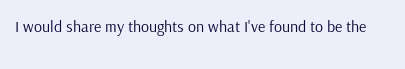I would share my thoughts on what I've found to be the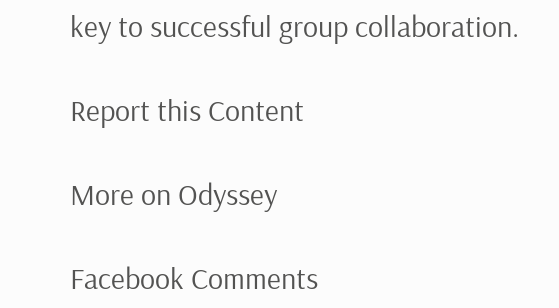key to successful group collaboration.

Report this Content

More on Odyssey

Facebook Comments